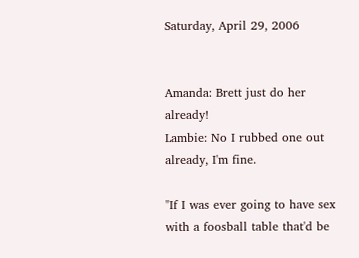Saturday, April 29, 2006


Amanda: Brett just do her already!
Lambie: No I rubbed one out already, I'm fine.

"If I was ever going to have sex with a foosball table that'd be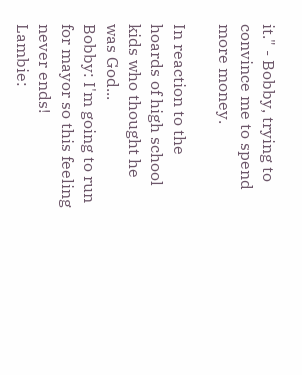it." - Bobby, trying to convince me to spend more money.

In reaction to the hoards of high school kids who thought he was God...
Bobby: I'm going to run for mayor so this feeling never ends!
Lambie: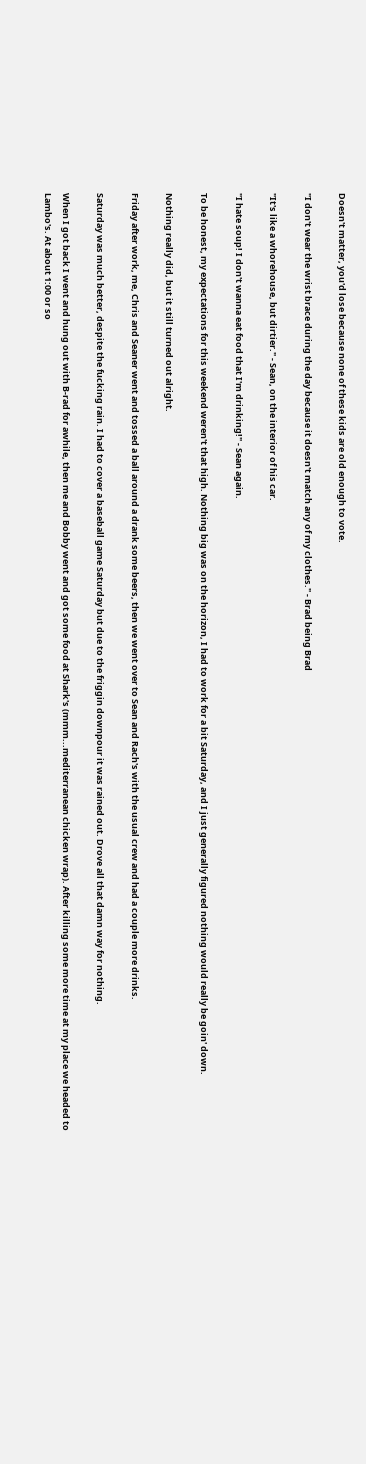Doesn't matter, you'd lose because none of these kids are old enough to vote.

"I don't wear the wrist brace during the day because it doesn't match any of my clothes." - Brad being Brad

"It's like a whorehouse, but dirtier." - Sean, on the interior of his car.

"I hate soup! I don't wanna eat food that I'm drinking!" - Sean again.

To be honest, my expectations for this weekend weren't that high. Nothing big was on the horizon, I had to work for a bit Saturday, and I just generally figured nothing would really be goin' down.

Nothing really did, but it still turned out alright.

Friday after work, me, Chris and Seaner went and tossed a ball around a drank some beers, then we went over to Sean and Rach's with the usual crew and had a couple more drinks.

Saturday was much better, despite the fucking rain. I had to cover a baseball game Saturday but due to the friggin downpour it was rained out. Drove all that damn way for nothing.

When I got back I went and hung out with B-rad for awhile, then me and Bobby went and got some food at Shark's (mmm...mediterranean chicken wrap). After killing some more time at my place we headed to Lambo's. At about 1:00 or so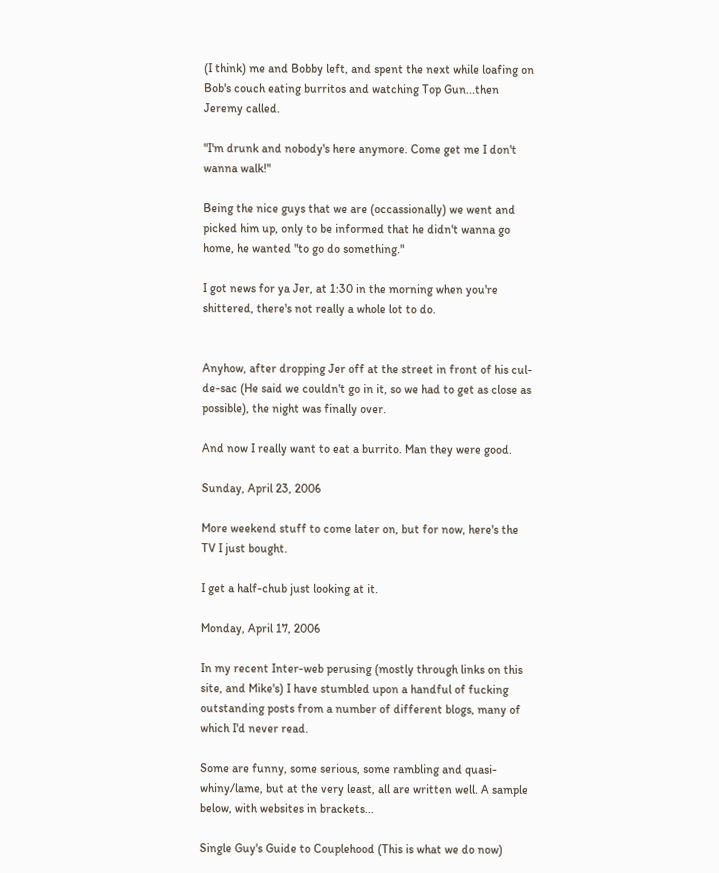(I think) me and Bobby left, and spent the next while loafing on Bob's couch eating burritos and watching Top Gun...then Jeremy called.

"I'm drunk and nobody's here anymore. Come get me I don't wanna walk!"

Being the nice guys that we are (occassionally) we went and picked him up, only to be informed that he didn't wanna go home, he wanted "to go do something."

I got news for ya Jer, at 1:30 in the morning when you're shittered, there's not really a whole lot to do.


Anyhow, after dropping Jer off at the street in front of his cul-de-sac (He said we couldn't go in it, so we had to get as close as possible), the night was finally over.

And now I really want to eat a burrito. Man they were good.

Sunday, April 23, 2006

More weekend stuff to come later on, but for now, here's the TV I just bought.

I get a half-chub just looking at it.

Monday, April 17, 2006

In my recent Inter-web perusing (mostly through links on this site, and Mike's) I have stumbled upon a handful of fucking outstanding posts from a number of different blogs, many of which I'd never read.

Some are funny, some serious, some rambling and quasi-whiny/lame, but at the very least, all are written well. A sample below, with websites in brackets...

Single Guy's Guide to Couplehood (This is what we do now)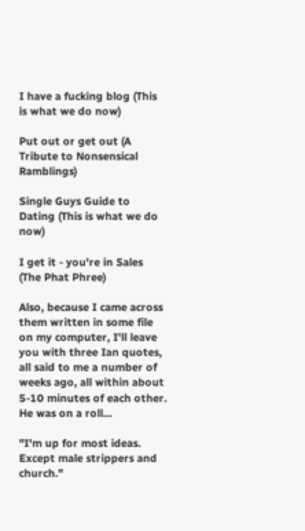I have a fucking blog (This is what we do now)

Put out or get out (A Tribute to Nonsensical Ramblings)

Single Guys Guide to Dating (This is what we do now)

I get it - you're in Sales (The Phat Phree)

Also, because I came across them written in some file on my computer, I'll leave you with three Ian quotes, all said to me a number of weeks ago, all within about 5-10 minutes of each other. He was on a roll...

"I'm up for most ideas. Except male strippers and church."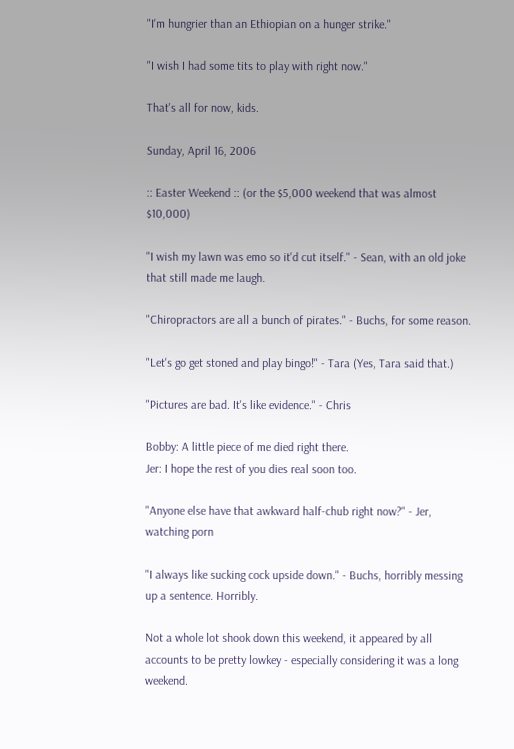"I'm hungrier than an Ethiopian on a hunger strike."

"I wish I had some tits to play with right now."

That's all for now, kids.

Sunday, April 16, 2006

:: Easter Weekend :: (or the $5,000 weekend that was almost $10,000)

"I wish my lawn was emo so it'd cut itself." - Sean, with an old joke that still made me laugh.

"Chiropractors are all a bunch of pirates." - Buchs, for some reason.

"Let's go get stoned and play bingo!" - Tara (Yes, Tara said that.)

"Pictures are bad. It's like evidence." - Chris

Bobby: A little piece of me died right there.
Jer: I hope the rest of you dies real soon too.

"Anyone else have that awkward half-chub right now?" - Jer, watching porn

"I always like sucking cock upside down." - Buchs, horribly messing up a sentence. Horribly.

Not a whole lot shook down this weekend, it appeared by all accounts to be pretty lowkey - especially considering it was a long weekend.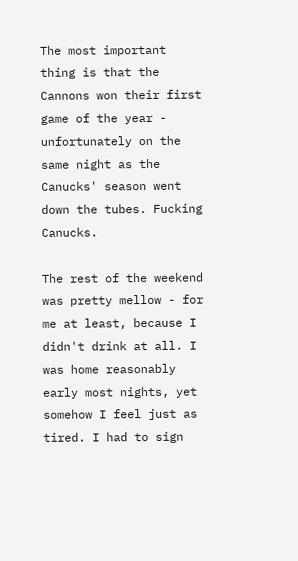The most important thing is that the Cannons won their first game of the year - unfortunately on the same night as the Canucks' season went down the tubes. Fucking Canucks.

The rest of the weekend was pretty mellow - for me at least, because I didn't drink at all. I was home reasonably early most nights, yet somehow I feel just as tired. I had to sign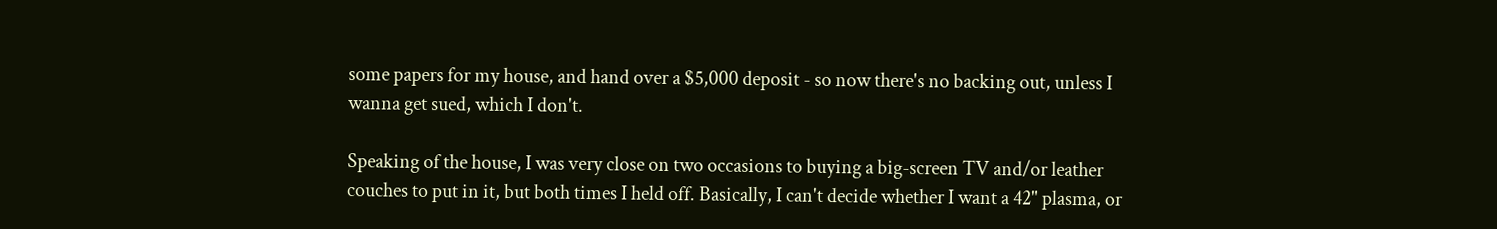some papers for my house, and hand over a $5,000 deposit - so now there's no backing out, unless I wanna get sued, which I don't.

Speaking of the house, I was very close on two occasions to buying a big-screen TV and/or leather couches to put in it, but both times I held off. Basically, I can't decide whether I want a 42" plasma, or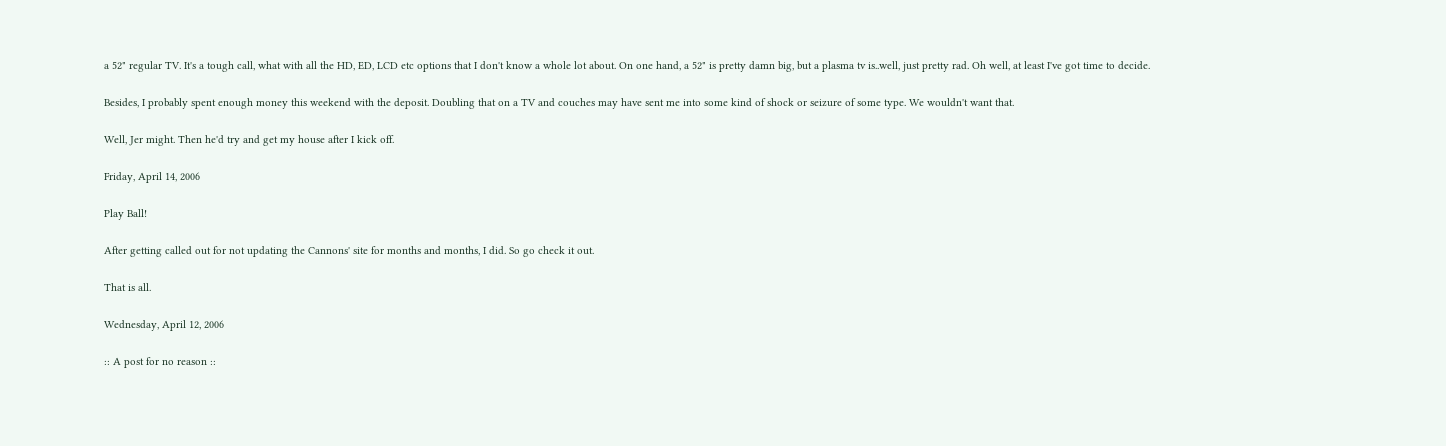a 52" regular TV. It's a tough call, what with all the HD, ED, LCD etc options that I don't know a whole lot about. On one hand, a 52" is pretty damn big, but a plasma tv is..well, just pretty rad. Oh well, at least I've got time to decide.

Besides, I probably spent enough money this weekend with the deposit. Doubling that on a TV and couches may have sent me into some kind of shock or seizure of some type. We wouldn't want that.

Well, Jer might. Then he'd try and get my house after I kick off.

Friday, April 14, 2006

Play Ball!

After getting called out for not updating the Cannons' site for months and months, I did. So go check it out.

That is all.

Wednesday, April 12, 2006

:: A post for no reason ::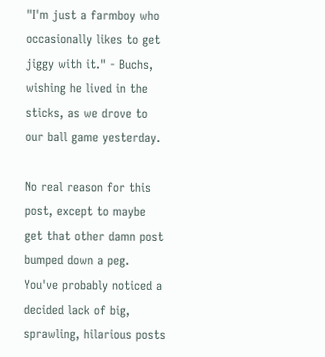"I'm just a farmboy who occasionally likes to get jiggy with it." - Buchs, wishing he lived in the sticks, as we drove to our ball game yesterday.

No real reason for this post, except to maybe get that other damn post bumped down a peg. You've probably noticed a decided lack of big, sprawling, hilarious posts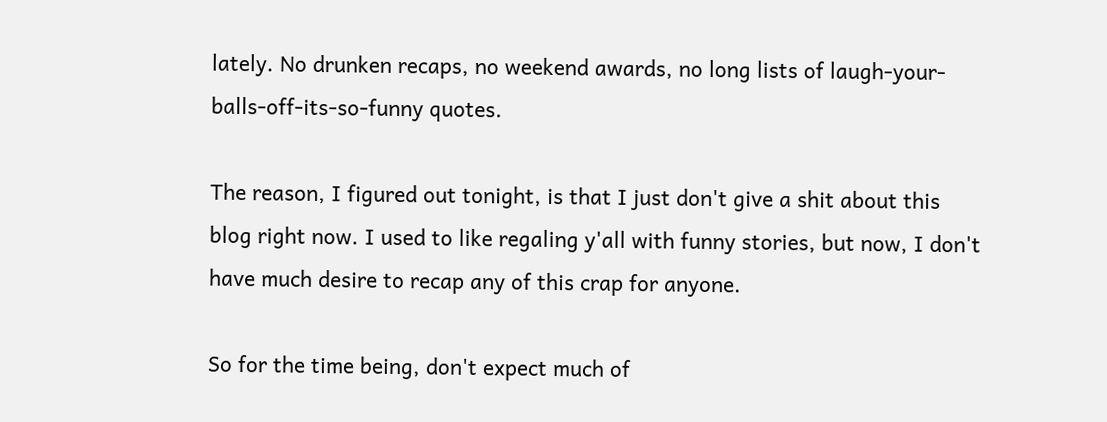lately. No drunken recaps, no weekend awards, no long lists of laugh-your-balls-off-its-so-funny quotes.

The reason, I figured out tonight, is that I just don't give a shit about this blog right now. I used to like regaling y'all with funny stories, but now, I don't have much desire to recap any of this crap for anyone.

So for the time being, don't expect much of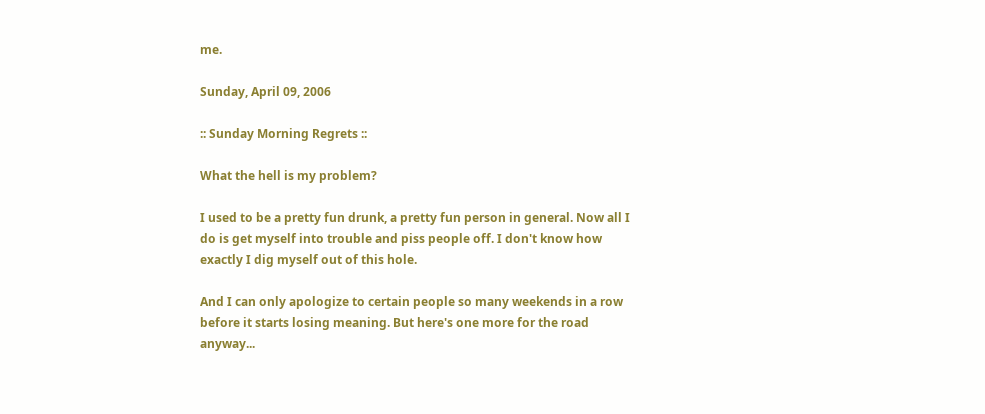me.

Sunday, April 09, 2006

:: Sunday Morning Regrets ::

What the hell is my problem?

I used to be a pretty fun drunk, a pretty fun person in general. Now all I do is get myself into trouble and piss people off. I don't know how exactly I dig myself out of this hole.

And I can only apologize to certain people so many weekends in a row before it starts losing meaning. But here's one more for the road anyway...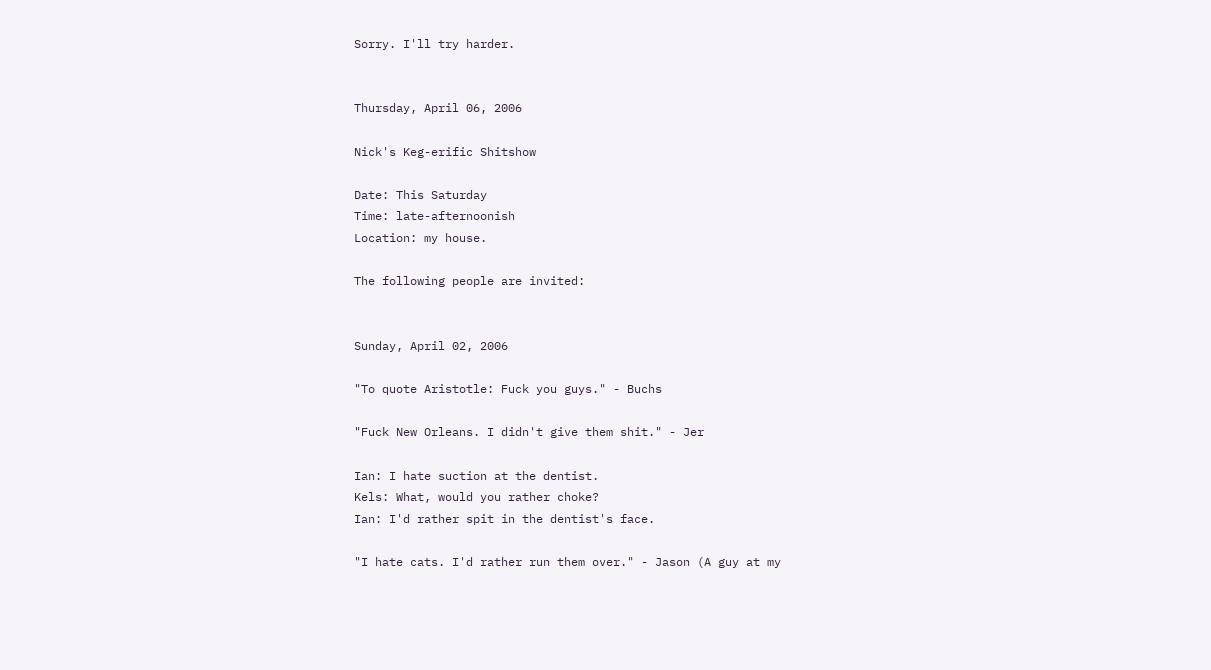Sorry. I'll try harder.


Thursday, April 06, 2006

Nick's Keg-erific Shitshow

Date: This Saturday
Time: late-afternoonish
Location: my house.

The following people are invited:


Sunday, April 02, 2006

"To quote Aristotle: Fuck you guys." - Buchs

"Fuck New Orleans. I didn't give them shit." - Jer

Ian: I hate suction at the dentist.
Kels: What, would you rather choke?
Ian: I'd rather spit in the dentist's face.

"I hate cats. I'd rather run them over." - Jason (A guy at my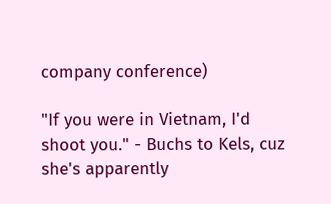company conference)

"If you were in Vietnam, I'd shoot you." - Buchs to Kels, cuz she's apparently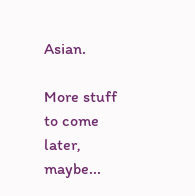Asian.

More stuff to come later, maybe...